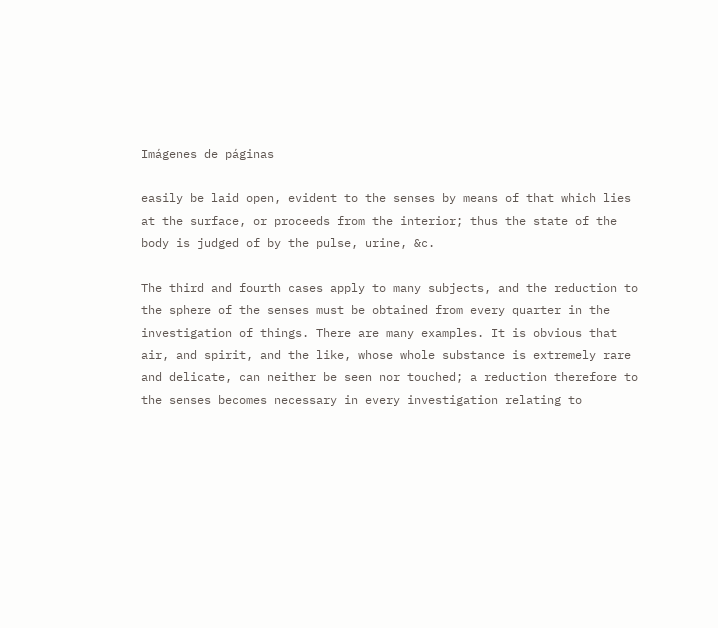Imágenes de páginas

easily be laid open, evident to the senses by means of that which lies at the surface, or proceeds from the interior; thus the state of the body is judged of by the pulse, urine, &c.

The third and fourth cases apply to many subjects, and the reduction to the sphere of the senses must be obtained from every quarter in the investigation of things. There are many examples. It is obvious that air, and spirit, and the like, whose whole substance is extremely rare and delicate, can neither be seen nor touched; a reduction therefore to the senses becomes necessary in every investigation relating to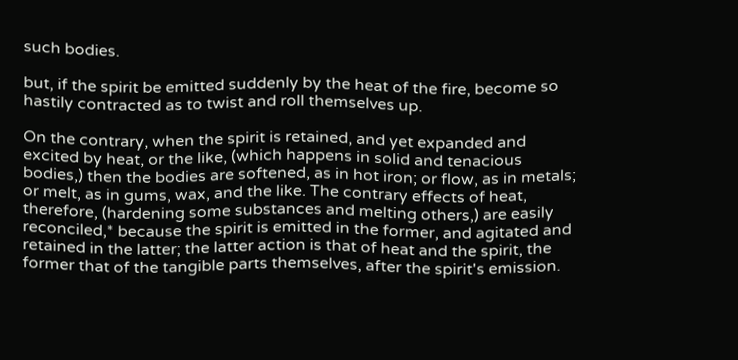such bodies.

but, if the spirit be emitted suddenly by the heat of the fire, become so hastily contracted as to twist and roll themselves up.

On the contrary, when the spirit is retained, and yet expanded and excited by heat, or the like, (which happens in solid and tenacious bodies,) then the bodies are softened, as in hot iron; or flow, as in metals; or melt, as in gums, wax, and the like. The contrary effects of heat, therefore, (hardening some substances and melting others,) are easily reconciled,* because the spirit is emitted in the former, and agitated and retained in the latter; the latter action is that of heat and the spirit, the former that of the tangible parts themselves, after the spirit's emission.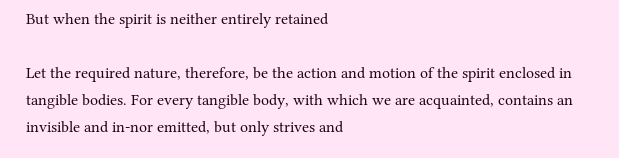But when the spirit is neither entirely retained

Let the required nature, therefore, be the action and motion of the spirit enclosed in tangible bodies. For every tangible body, with which we are acquainted, contains an invisible and in-nor emitted, but only strives and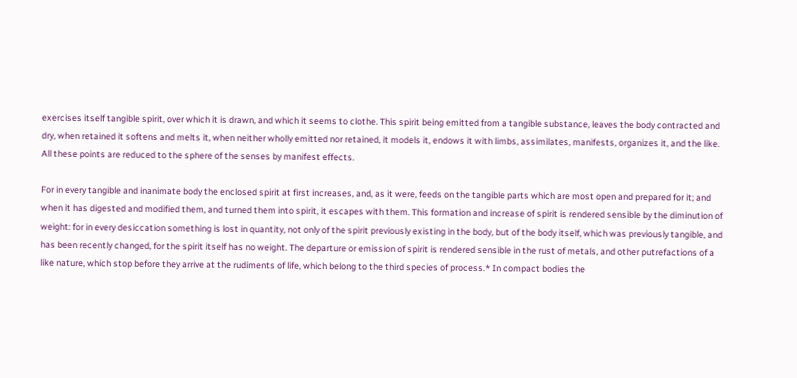exercises itself tangible spirit, over which it is drawn, and which it seems to clothe. This spirit being emitted from a tangible substance, leaves the body contracted and dry, when retained it softens and melts it, when neither wholly emitted nor retained, it models it, endows it with limbs, assimilates, manifests, organizes it, and the like. All these points are reduced to the sphere of the senses by manifest effects.

For in every tangible and inanimate body the enclosed spirit at first increases, and, as it were, feeds on the tangible parts which are most open and prepared for it; and when it has digested and modified them, and turned them into spirit, it escapes with them. This formation and increase of spirit is rendered sensible by the diminution of weight: for in every desiccation something is lost in quantity, not only of the spirit previously existing in the body, but of the body itself, which was previously tangible, and has been recently changed, for the spirit itself has no weight. The departure or emission of spirit is rendered sensible in the rust of metals, and other putrefactions of a like nature, which stop before they arrive at the rudiments of life, which belong to the third species of process.* In compact bodies the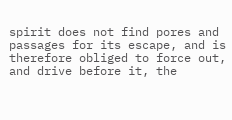spirit does not find pores and passages for its escape, and is therefore obliged to force out, and drive before it, the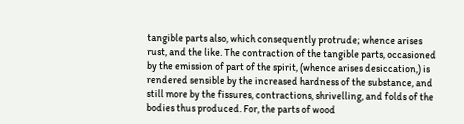tangible parts also, which consequently protrude; whence arises rust, and the like. The contraction of the tangible parts, occasioned by the emission of part of the spirit, (whence arises desiccation,) is rendered sensible by the increased hardness of the substance, and still more by the fissures, contractions, shrivelling, and folds of the bodies thus produced. For, the parts of wood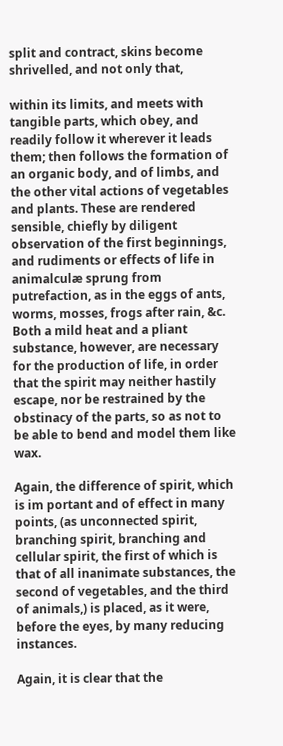split and contract, skins become shrivelled, and not only that,

within its limits, and meets with tangible parts, which obey, and readily follow it wherever it leads them; then follows the formation of an organic body, and of limbs, and the other vital actions of vegetables and plants. These are rendered sensible, chiefly by diligent observation of the first beginnings, and rudiments or effects of life in animalculæ sprung from putrefaction, as in the eggs of ants, worms, mosses, frogs after rain, &c. Both a mild heat and a pliant substance, however, are necessary for the production of life, in order that the spirit may neither hastily escape, nor be restrained by the obstinacy of the parts, so as not to be able to bend and model them like wax.

Again, the difference of spirit, which is im portant and of effect in many points, (as unconnected spirit, branching spirit, branching and cellular spirit, the first of which is that of all inanimate substances, the second of vegetables, and the third of animals,) is placed, as it were, before the eyes, by many reducing instances.

Again, it is clear that the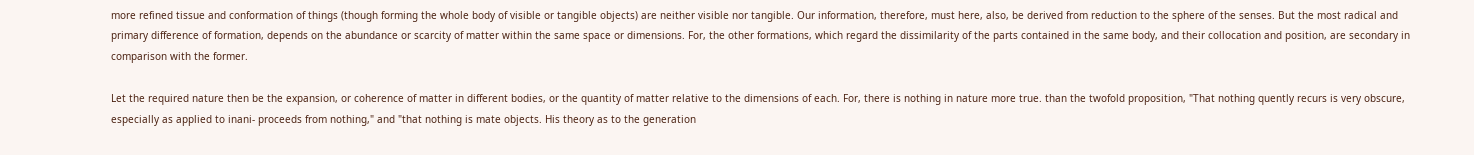more refined tissue and conformation of things (though forming the whole body of visible or tangible objects) are neither visible nor tangible. Our information, therefore, must here, also, be derived from reduction to the sphere of the senses. But the most radical and primary difference of formation, depends on the abundance or scarcity of matter within the same space or dimensions. For, the other formations, which regard the dissimilarity of the parts contained in the same body, and their collocation and position, are secondary in comparison with the former.

Let the required nature then be the expansion, or coherence of matter in different bodies, or the quantity of matter relative to the dimensions of each. For, there is nothing in nature more true. than the twofold proposition, "That nothing quently recurs is very obscure, especially as applied to inani- proceeds from nothing," and "that nothing is mate objects. His theory as to the generation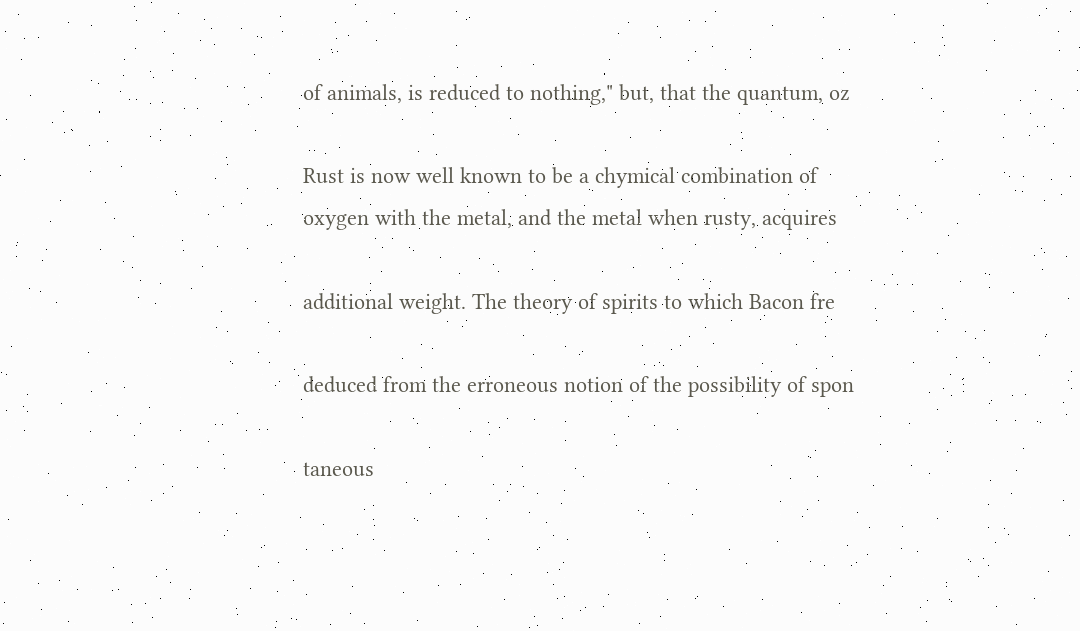of animals, is reduced to nothing," but, that the quantum, oz

Rust is now well known to be a chymical combination of oxygen with the metal, and the metal when rusty, acquires

additional weight. The theory of spirits to which Bacon fre

deduced from the erroneous notion of the possibility of spon

taneous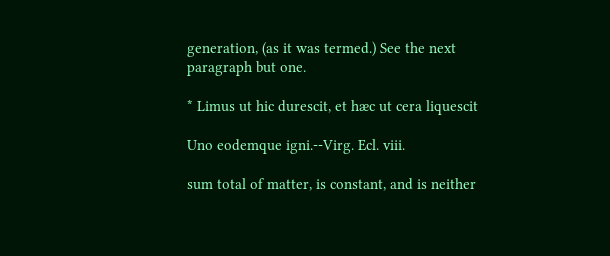generation, (as it was termed.) See the next paragraph but one.

* Limus ut hic durescit, et hæc ut cera liquescit

Uno eodemque igni.--Virg. Ecl. viii.

sum total of matter, is constant, and is neither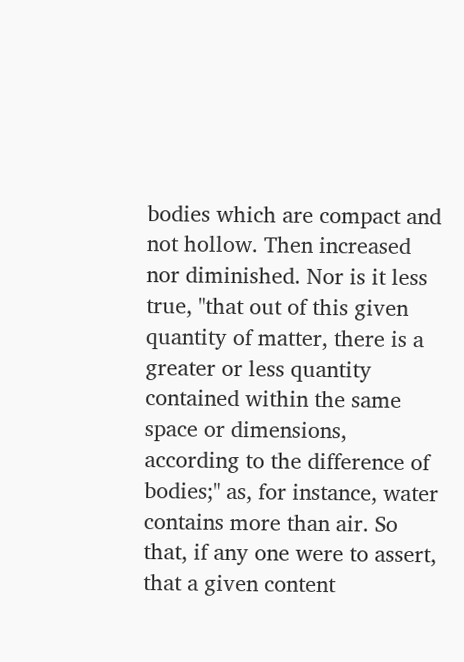bodies which are compact and not hollow. Then increased nor diminished. Nor is it less true, "that out of this given quantity of matter, there is a greater or less quantity contained within the same space or dimensions, according to the difference of bodies;" as, for instance, water contains more than air. So that, if any one were to assert, that a given content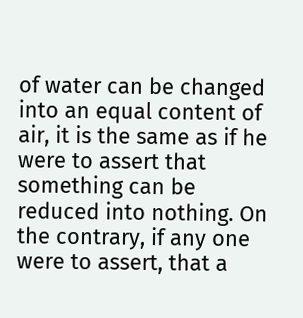of water can be changed into an equal content of air, it is the same as if he were to assert that something can be reduced into nothing. On the contrary, if any one were to assert, that a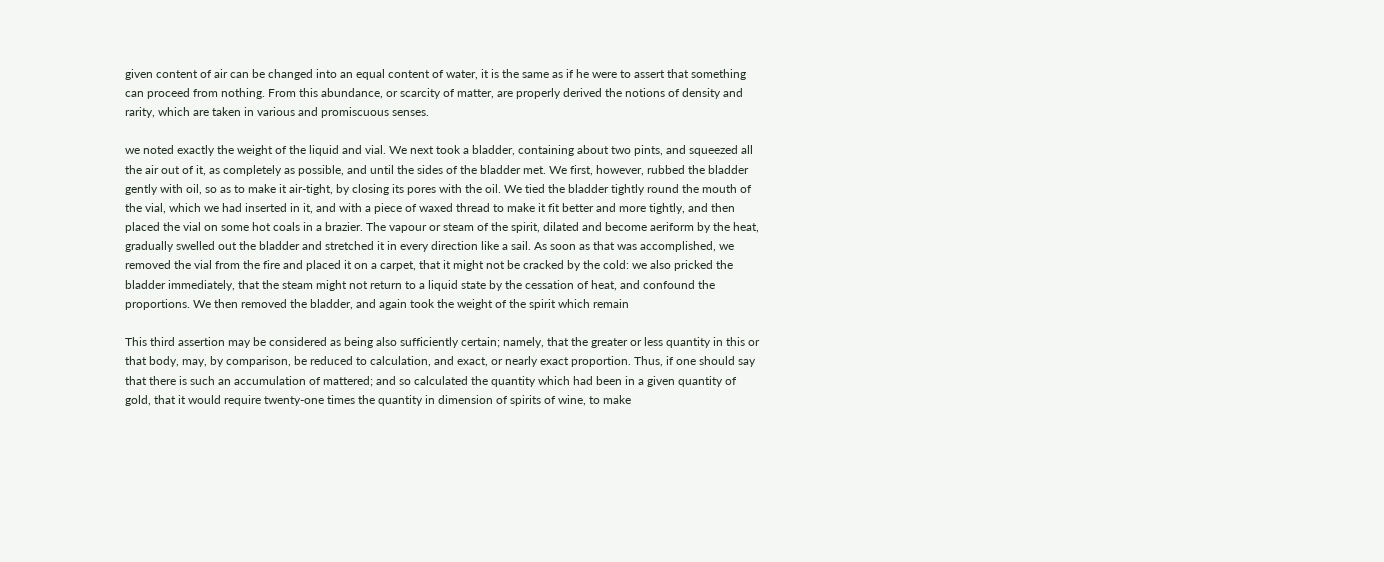given content of air can be changed into an equal content of water, it is the same as if he were to assert that something can proceed from nothing. From this abundance, or scarcity of matter, are properly derived the notions of density and rarity, which are taken in various and promiscuous senses.

we noted exactly the weight of the liquid and vial. We next took a bladder, containing about two pints, and squeezed all the air out of it, as completely as possible, and until the sides of the bladder met. We first, however, rubbed the bladder gently with oil, so as to make it air-tight, by closing its pores with the oil. We tied the bladder tightly round the mouth of the vial, which we had inserted in it, and with a piece of waxed thread to make it fit better and more tightly, and then placed the vial on some hot coals in a brazier. The vapour or steam of the spirit, dilated and become aeriform by the heat, gradually swelled out the bladder and stretched it in every direction like a sail. As soon as that was accomplished, we removed the vial from the fire and placed it on a carpet, that it might not be cracked by the cold: we also pricked the bladder immediately, that the steam might not return to a liquid state by the cessation of heat, and confound the proportions. We then removed the bladder, and again took the weight of the spirit which remain

This third assertion may be considered as being also sufficiently certain; namely, that the greater or less quantity in this or that body, may, by comparison, be reduced to calculation, and exact, or nearly exact proportion. Thus, if one should say that there is such an accumulation of mattered; and so calculated the quantity which had been in a given quantity of gold, that it would require twenty-one times the quantity in dimension of spirits of wine, to make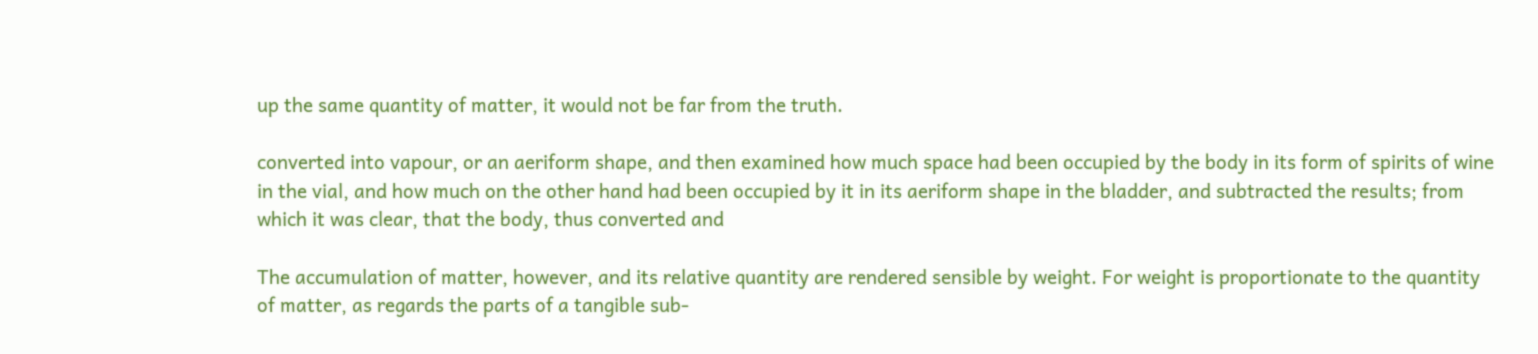up the same quantity of matter, it would not be far from the truth.

converted into vapour, or an aeriform shape, and then examined how much space had been occupied by the body in its form of spirits of wine in the vial, and how much on the other hand had been occupied by it in its aeriform shape in the bladder, and subtracted the results; from which it was clear, that the body, thus converted and

The accumulation of matter, however, and its relative quantity are rendered sensible by weight. For weight is proportionate to the quantity of matter, as regards the parts of a tangible sub-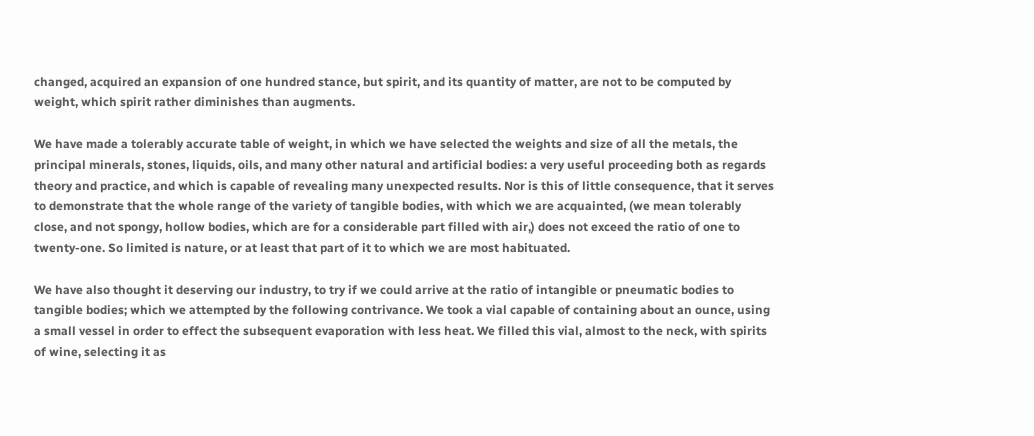changed, acquired an expansion of one hundred stance, but spirit, and its quantity of matter, are not to be computed by weight, which spirit rather diminishes than augments.

We have made a tolerably accurate table of weight, in which we have selected the weights and size of all the metals, the principal minerals, stones, liquids, oils, and many other natural and artificial bodies: a very useful proceeding both as regards theory and practice, and which is capable of revealing many unexpected results. Nor is this of little consequence, that it serves to demonstrate that the whole range of the variety of tangible bodies, with which we are acquainted, (we mean tolerably close, and not spongy, hollow bodies, which are for a considerable part filled with air,) does not exceed the ratio of one to twenty-one. So limited is nature, or at least that part of it to which we are most habituated.

We have also thought it deserving our industry, to try if we could arrive at the ratio of intangible or pneumatic bodies to tangible bodies; which we attempted by the following contrivance. We took a vial capable of containing about an ounce, using a small vessel in order to effect the subsequent evaporation with less heat. We filled this vial, almost to the neck, with spirits of wine, selecting it as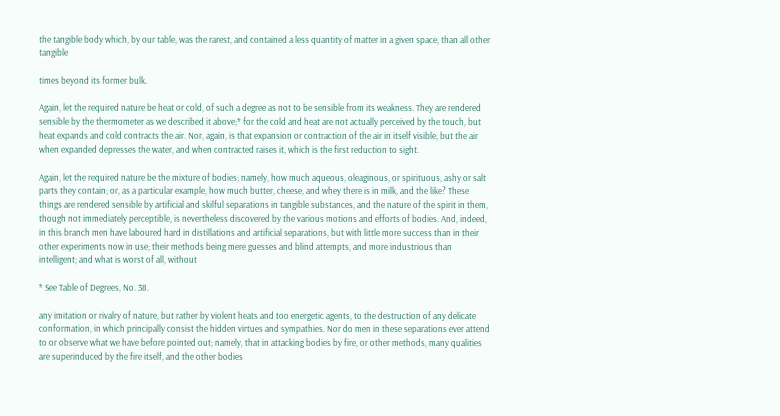the tangible body which, by our table, was the rarest, and contained a less quantity of matter in a given space, than all other tangible

times beyond its former bulk.

Again, let the required nature be heat or cold, of such a degree as not to be sensible from its weakness. They are rendered sensible by the thermometer as we described it above;* for the cold and heat are not actually perceived by the touch, but heat expands and cold contracts the air. Nor, again, is that expansion or contraction of the air in itself visible, but the air when expanded depresses the water, and when contracted raises it, which is the first reduction to sight.

Again, let the required nature be the mixture of bodies; namely, how much aqueous, oleaginous, or spirituous, ashy or salt parts they contain; or, as a particular example, how much butter, cheese, and whey there is in milk, and the like? These things are rendered sensible by artificial and skilful separations in tangible substances, and the nature of the spirit in them, though not immediately perceptible, is nevertheless discovered by the various motions and efforts of bodies. And, indeed, in this branch men have laboured hard in distillations and artificial separations, but with little more success than in their other experiments now in use; their methods being mere guesses and blind attempts, and more industrious than intelligent; and what is worst of all, without

* See Table of Degrees, No. 38.

any imitation or rivalry of nature, but rather by violent heats and too energetic agents, to the destruction of any delicate conformation, in which principally consist the hidden virtues and sympathies. Nor do men in these separations ever attend to or observe what we have before pointed out; namely, that in attacking bodies by fire, or other methods, many qualities are superinduced by the fire itself, and the other bodies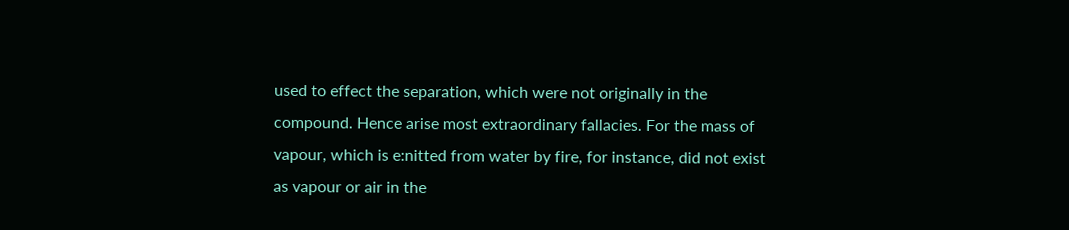used to effect the separation, which were not originally in the compound. Hence arise most extraordinary fallacies. For the mass of vapour, which is e:nitted from water by fire, for instance, did not exist as vapour or air in the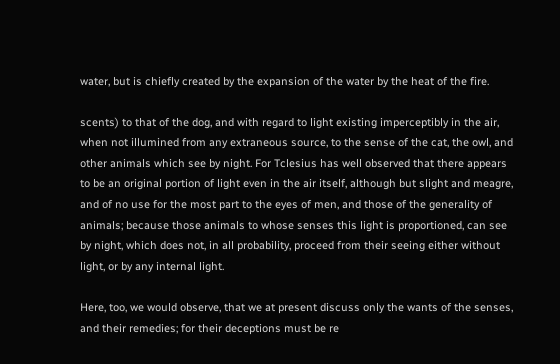water, but is chiefly created by the expansion of the water by the heat of the fire.

scents) to that of the dog, and with regard to light existing imperceptibly in the air, when not illumined from any extraneous source, to the sense of the cat, the owl, and other animals which see by night. For Tclesius has well observed that there appears to be an original portion of light even in the air itself, although but slight and meagre, and of no use for the most part to the eyes of men, and those of the generality of animals; because those animals to whose senses this light is proportioned, can see by night, which does not, in all probability, proceed from their seeing either without light, or by any internal light.

Here, too, we would observe, that we at present discuss only the wants of the senses, and their remedies; for their deceptions must be re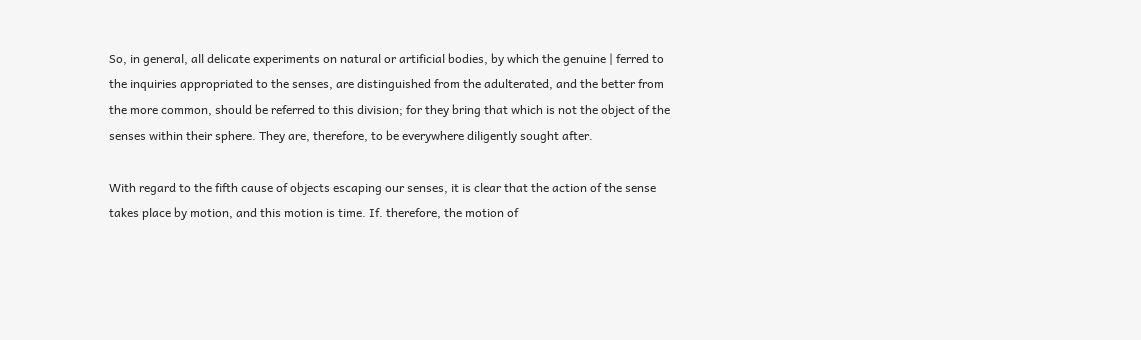So, in general, all delicate experiments on natural or artificial bodies, by which the genuine | ferred to the inquiries appropriated to the senses, are distinguished from the adulterated, and the better from the more common, should be referred to this division; for they bring that which is not the object of the senses within their sphere. They are, therefore, to be everywhere diligently sought after.

With regard to the fifth cause of objects escaping our senses, it is clear that the action of the sense takes place by motion, and this motion is time. If. therefore, the motion of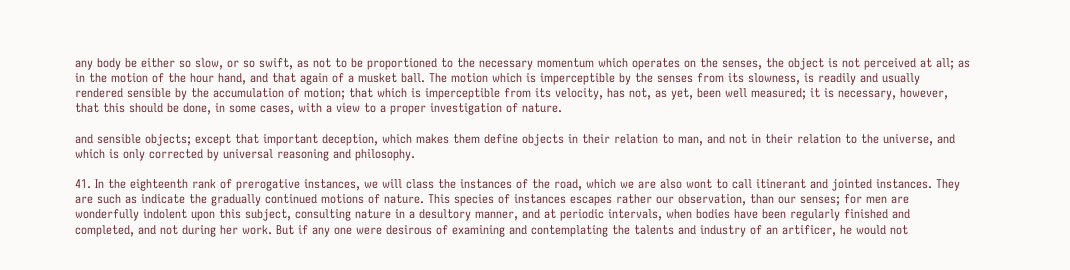any body be either so slow, or so swift, as not to be proportioned to the necessary momentum which operates on the senses, the object is not perceived at all; as in the motion of the hour hand, and that again of a musket ball. The motion which is imperceptible by the senses from its slowness, is readily and usually rendered sensible by the accumulation of motion; that which is imperceptible from its velocity, has not, as yet, been well measured; it is necessary, however, that this should be done, in some cases, with a view to a proper investigation of nature.

and sensible objects; except that important deception, which makes them define objects in their relation to man, and not in their relation to the universe, and which is only corrected by universal reasoning and philosophy.

41. In the eighteenth rank of prerogative instances, we will class the instances of the road, which we are also wont to call itinerant and jointed instances. They are such as indicate the gradually continued motions of nature. This species of instances escapes rather our observation, than our senses; for men are wonderfully indolent upon this subject, consulting nature in a desultory manner, and at periodic intervals, when bodies have been regularly finished and completed, and not during her work. But if any one were desirous of examining and contemplating the talents and industry of an artificer, he would not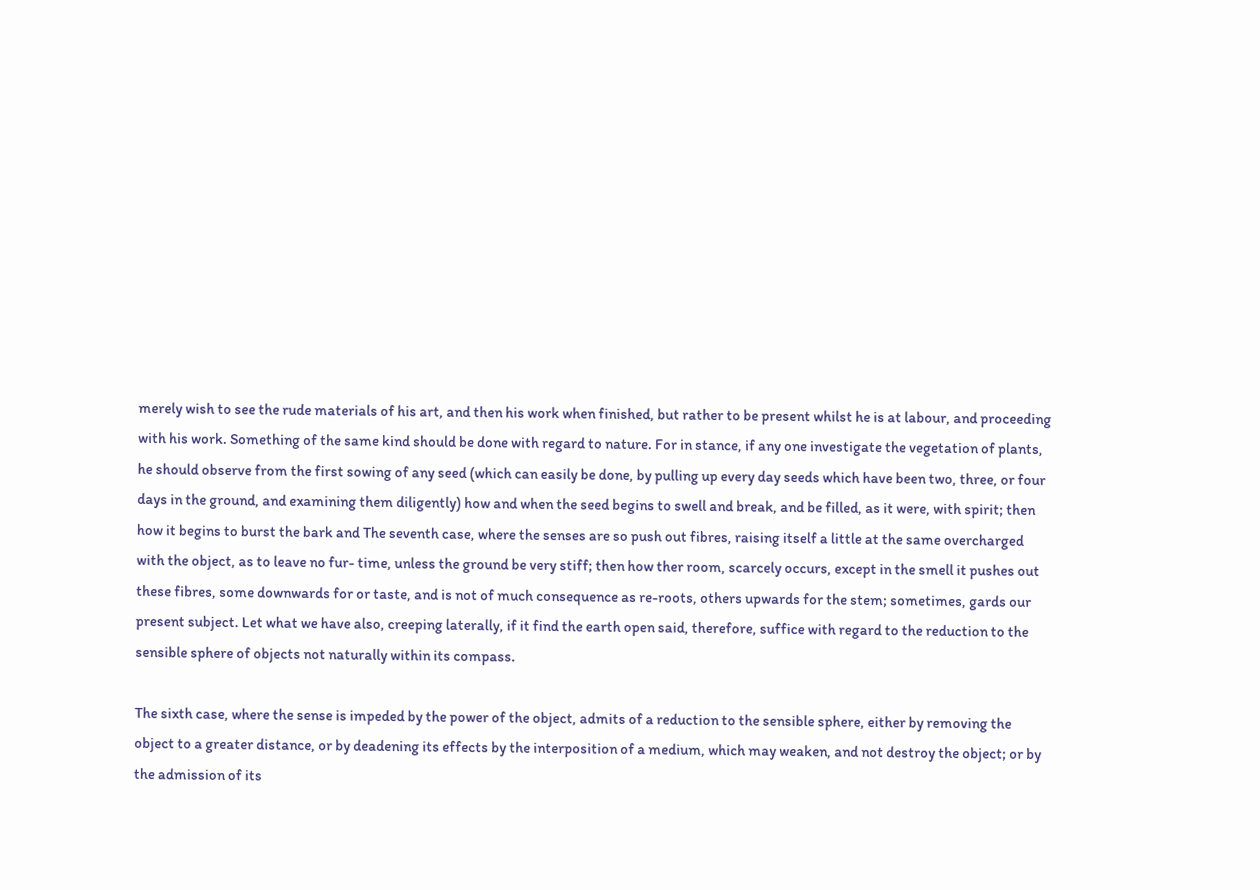merely wish to see the rude materials of his art, and then his work when finished, but rather to be present whilst he is at labour, and proceeding with his work. Something of the same kind should be done with regard to nature. For in stance, if any one investigate the vegetation of plants, he should observe from the first sowing of any seed (which can easily be done, by pulling up every day seeds which have been two, three, or four days in the ground, and examining them diligently) how and when the seed begins to swell and break, and be filled, as it were, with spirit; then how it begins to burst the bark and The seventh case, where the senses are so push out fibres, raising itself a little at the same overcharged with the object, as to leave no fur- time, unless the ground be very stiff; then how ther room, scarcely occurs, except in the smell it pushes out these fibres, some downwards for or taste, and is not of much consequence as re-roots, others upwards for the stem; sometimes, gards our present subject. Let what we have also, creeping laterally, if it find the earth open said, therefore, suffice with regard to the reduction to the sensible sphere of objects not naturally within its compass.

The sixth case, where the sense is impeded by the power of the object, admits of a reduction to the sensible sphere, either by removing the object to a greater distance, or by deadening its effects by the interposition of a medium, which may weaken, and not destroy the object; or by the admission of its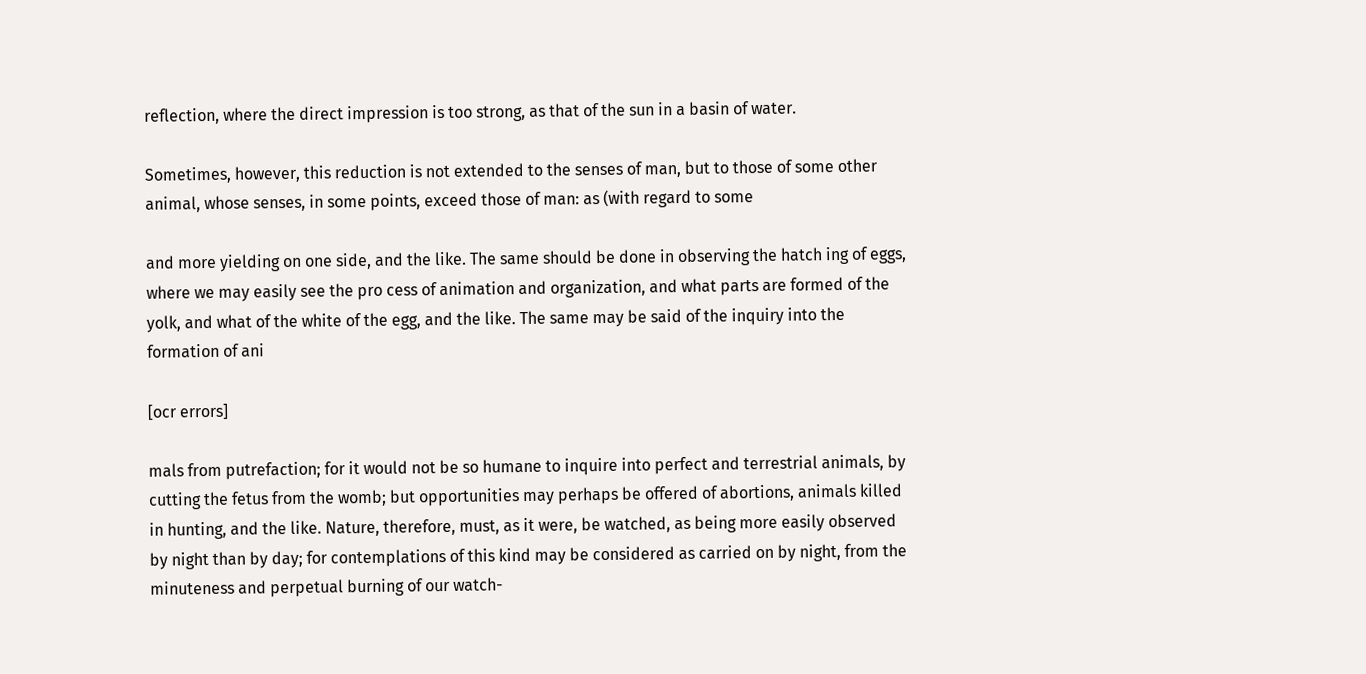reflection, where the direct impression is too strong, as that of the sun in a basin of water.

Sometimes, however, this reduction is not extended to the senses of man, but to those of some other animal, whose senses, in some points, exceed those of man: as (with regard to some

and more yielding on one side, and the like. The same should be done in observing the hatch ing of eggs, where we may easily see the pro cess of animation and organization, and what parts are formed of the yolk, and what of the white of the egg, and the like. The same may be said of the inquiry into the formation of ani

[ocr errors]

mals from putrefaction; for it would not be so humane to inquire into perfect and terrestrial animals, by cutting the fetus from the womb; but opportunities may perhaps be offered of abortions, animals killed in hunting, and the like. Nature, therefore, must, as it were, be watched, as being more easily observed by night than by day; for contemplations of this kind may be considered as carried on by night, from the minuteness and perpetual burning of our watch-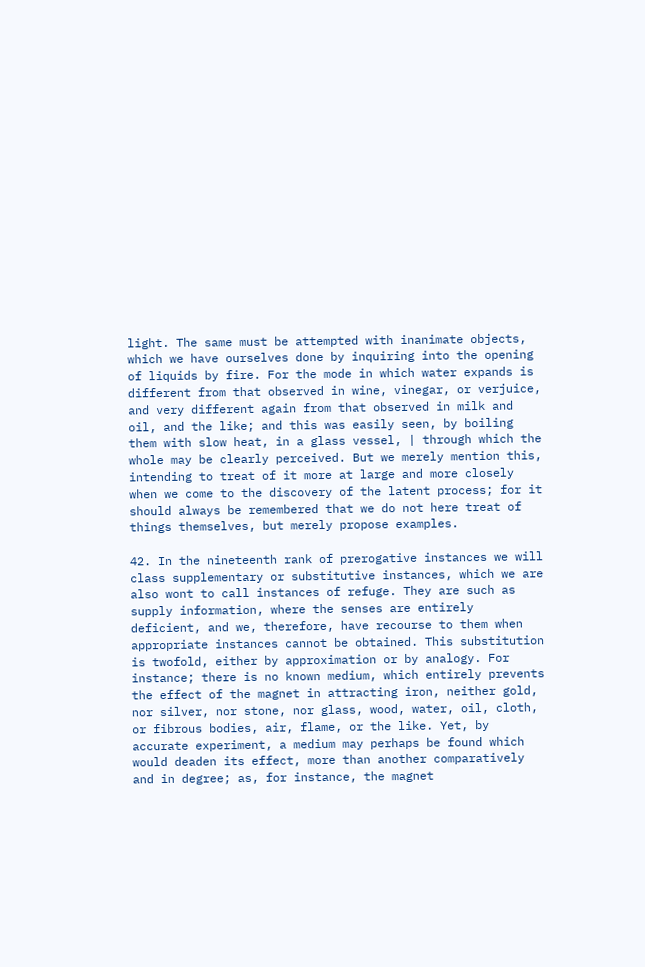light. The same must be attempted with inanimate objects, which we have ourselves done by inquiring into the opening of liquids by fire. For the mode in which water expands is different from that observed in wine, vinegar, or verjuice, and very different again from that observed in milk and oil, and the like; and this was easily seen, by boiling them with slow heat, in a glass vessel, | through which the whole may be clearly perceived. But we merely mention this, intending to treat of it more at large and more closely when we come to the discovery of the latent process; for it should always be remembered that we do not here treat of things themselves, but merely propose examples.

42. In the nineteenth rank of prerogative instances we will class supplementary or substitutive instances, which we are also wont to call instances of refuge. They are such as supply information, where the senses are entirely deficient, and we, therefore, have recourse to them when appropriate instances cannot be obtained. This substitution is twofold, either by approximation or by analogy. For instance; there is no known medium, which entirely prevents the effect of the magnet in attracting iron, neither gold, nor silver, nor stone, nor glass, wood, water, oil, cloth, or fibrous bodies, air, flame, or the like. Yet, by accurate experiment, a medium may perhaps be found which would deaden its effect, more than another comparatively and in degree; as, for instance, the magnet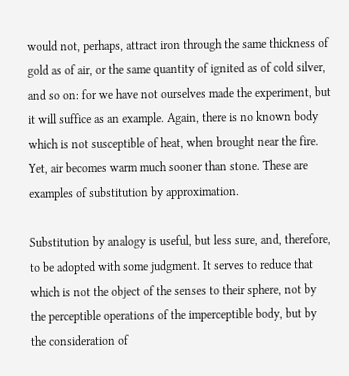would not, perhaps, attract iron through the same thickness of gold as of air, or the same quantity of ignited as of cold silver, and so on: for we have not ourselves made the experiment, but it will suffice as an example. Again, there is no known body which is not susceptible of heat, when brought near the fire. Yet, air becomes warm much sooner than stone. These are examples of substitution by approximation.

Substitution by analogy is useful, but less sure, and, therefore, to be adopted with some judgment. It serves to reduce that which is not the object of the senses to their sphere, not by the perceptible operations of the imperceptible body, but by the consideration of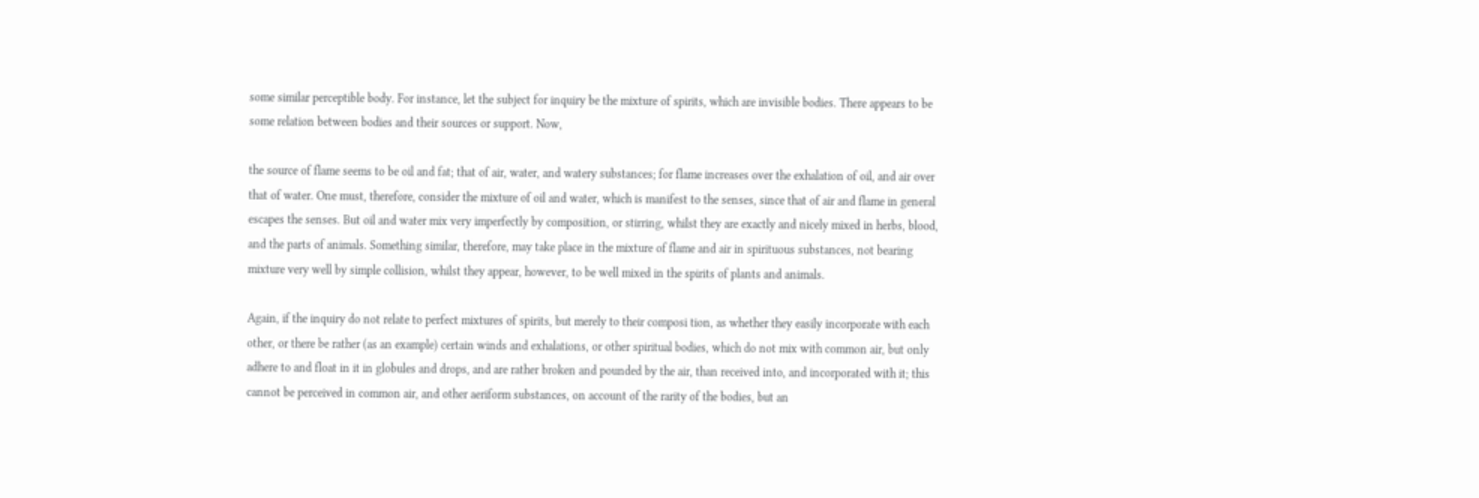some similar perceptible body. For instance, let the subject for inquiry be the mixture of spirits, which are invisible bodies. There appears to be some relation between bodies and their sources or support. Now,

the source of flame seems to be oil and fat; that of air, water, and watery substances; for flame increases over the exhalation of oil, and air over that of water. One must, therefore, consider the mixture of oil and water, which is manifest to the senses, since that of air and flame in general escapes the senses. But oil and water mix very imperfectly by composition, or stirring, whilst they are exactly and nicely mixed in herbs, blood, and the parts of animals. Something similar, therefore, may take place in the mixture of flame and air in spirituous substances, not bearing mixture very well by simple collision, whilst they appear, however, to be well mixed in the spirits of plants and animals.

Again, if the inquiry do not relate to perfect mixtures of spirits, but merely to their composi tion, as whether they easily incorporate with each other, or there be rather (as an example) certain winds and exhalations, or other spiritual bodies, which do not mix with common air, but only adhere to and float in it in globules and drops, and are rather broken and pounded by the air, than received into, and incorporated with it; this cannot be perceived in common air, and other aeriform substances, on account of the rarity of the bodies, but an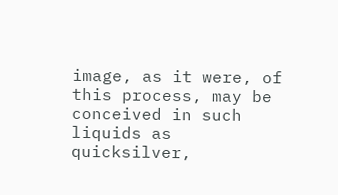image, as it were, of this process, may be conceived in such liquids as quicksilver,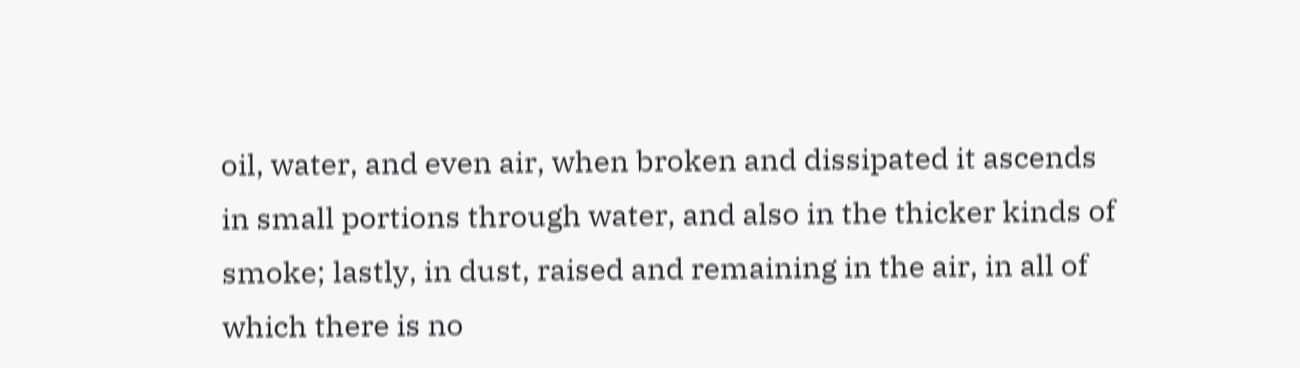oil, water, and even air, when broken and dissipated it ascends in small portions through water, and also in the thicker kinds of smoke; lastly, in dust, raised and remaining in the air, in all of which there is no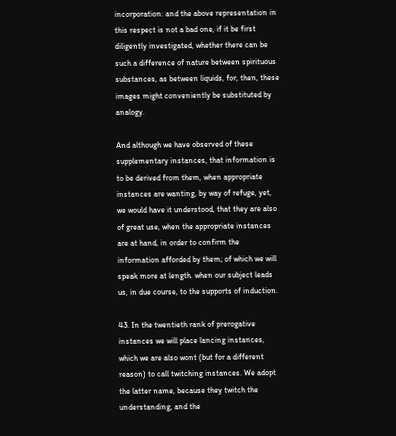incorporation: and the above representation in this respect is not a bad one, if it be first diligently investigated, whether there can be such a difference of nature between spirituous substances, as between liquids, for, then, these images might conveniently be substituted by analogy.

And although we have observed of these supplementary instances, that information is to be derived from them, when appropriate instances are wanting, by way of refuge, yet, we would have it understood, that they are also of great use, when the appropriate instances are at hand, in order to confirm the information afforded by them; of which we will speak more at length. when our subject leads us, in due course, to the supports of induction.

43. In the twentieth rank of prerogative instances we will place lancing instances, which we are also wont (but for a different reason) to call twitching instances. We adopt the latter name, because they twitch the understanding, and the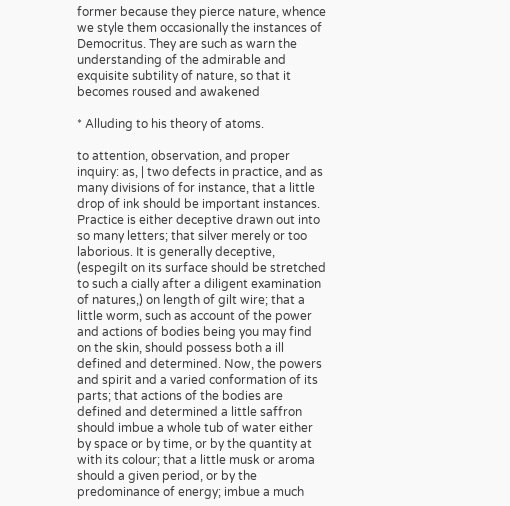former because they pierce nature, whence we style them occasionally the instances of Democritus. They are such as warn the understanding of the admirable and exquisite subtility of nature, so that it becomes roused and awakened

* Alluding to his theory of atoms.

to attention, observation, and proper inquiry: as, | two defects in practice, and as many divisions of for instance, that a little drop of ink should be important instances. Practice is either deceptive drawn out into so many letters; that silver merely or too laborious. It is generally deceptive, (espegilt on its surface should be stretched to such a cially after a diligent examination of natures,) on length of gilt wire; that a little worm, such as account of the power and actions of bodies being you may find on the skin, should possess both a ill defined and determined. Now, the powers and spirit and a varied conformation of its parts; that actions of the bodies are defined and determined a little saffron should imbue a whole tub of water either by space or by time, or by the quantity at with its colour; that a little musk or aroma should a given period, or by the predominance of energy; imbue a much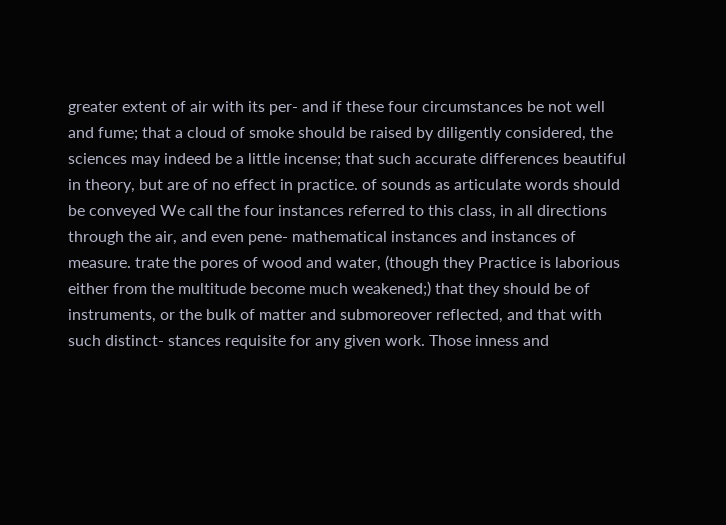greater extent of air with its per- and if these four circumstances be not well and fume; that a cloud of smoke should be raised by diligently considered, the sciences may indeed be a little incense; that such accurate differences beautiful in theory, but are of no effect in practice. of sounds as articulate words should be conveyed We call the four instances referred to this class, in all directions through the air, and even pene- mathematical instances and instances of measure. trate the pores of wood and water, (though they Practice is laborious either from the multitude become much weakened;) that they should be of instruments, or the bulk of matter and submoreover reflected, and that with such distinct- stances requisite for any given work. Those inness and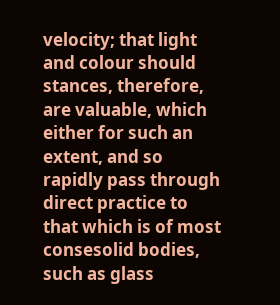velocity; that light and colour should stances, therefore, are valuable, which either for such an extent, and so rapidly pass through direct practice to that which is of most consesolid bodies, such as glass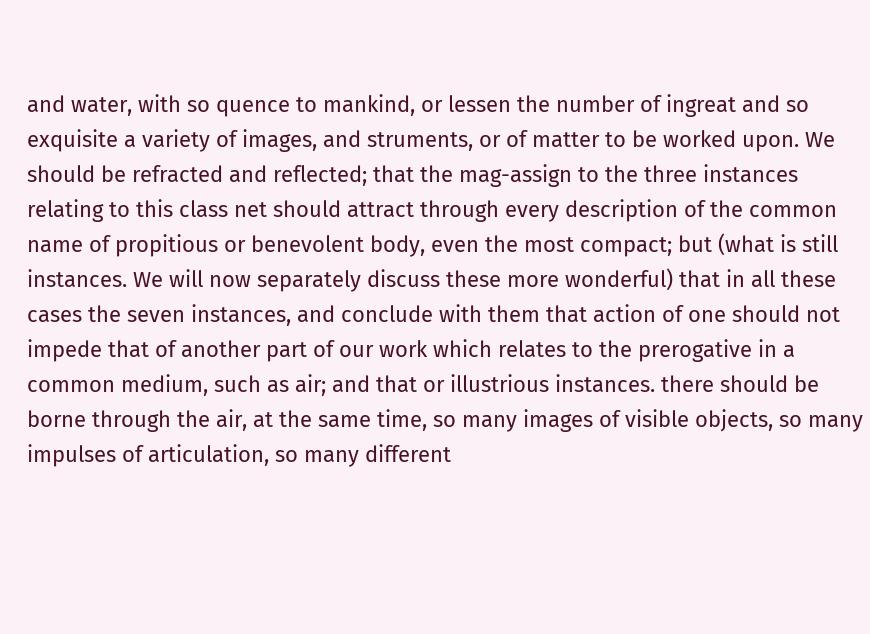and water, with so quence to mankind, or lessen the number of ingreat and so exquisite a variety of images, and struments, or of matter to be worked upon. We should be refracted and reflected; that the mag-assign to the three instances relating to this class net should attract through every description of the common name of propitious or benevolent body, even the most compact; but (what is still instances. We will now separately discuss these more wonderful) that in all these cases the seven instances, and conclude with them that action of one should not impede that of another part of our work which relates to the prerogative in a common medium, such as air; and that or illustrious instances. there should be borne through the air, at the same time, so many images of visible objects, so many impulses of articulation, so many different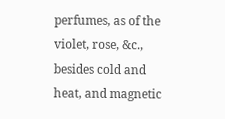perfumes, as of the violet, rose, &c., besides cold and heat, and magnetic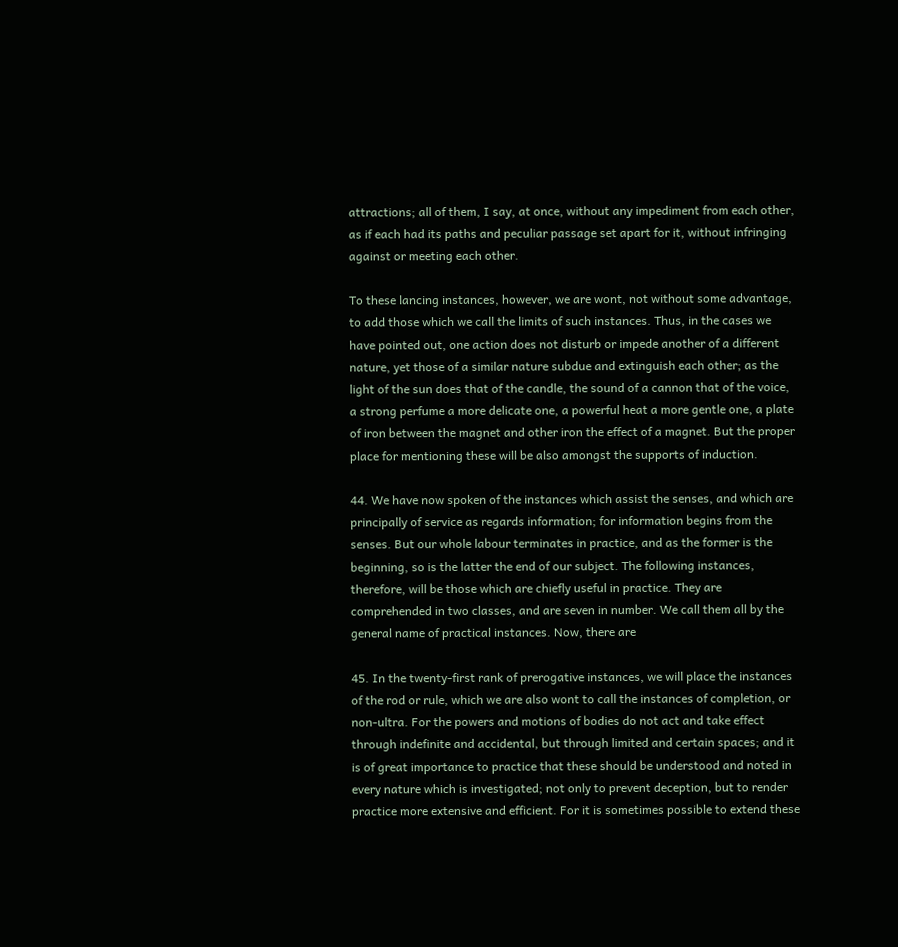attractions; all of them, I say, at once, without any impediment from each other, as if each had its paths and peculiar passage set apart for it, without infringing against or meeting each other.

To these lancing instances, however, we are wont, not without some advantage, to add those which we call the limits of such instances. Thus, in the cases we have pointed out, one action does not disturb or impede another of a different nature, yet those of a similar nature subdue and extinguish each other; as the light of the sun does that of the candle, the sound of a cannon that of the voice, a strong perfume a more delicate one, a powerful heat a more gentle one, a plate of iron between the magnet and other iron the effect of a magnet. But the proper place for mentioning these will be also amongst the supports of induction.

44. We have now spoken of the instances which assist the senses, and which are principally of service as regards information; for information begins from the senses. But our whole labour terminates in practice, and as the former is the beginning, so is the latter the end of our subject. The following instances, therefore, will be those which are chiefly useful in practice. They are comprehended in two classes, and are seven in number. We call them all by the general name of practical instances. Now, there are

45. In the twenty-first rank of prerogative instances, we will place the instances of the rod or rule, which we are also wont to call the instances of completion, or non-ultra. For the powers and motions of bodies do not act and take effect through indefinite and accidental, but through limited and certain spaces; and it is of great importance to practice that these should be understood and noted in every nature which is investigated; not only to prevent deception, but to render practice more extensive and efficient. For it is sometimes possible to extend these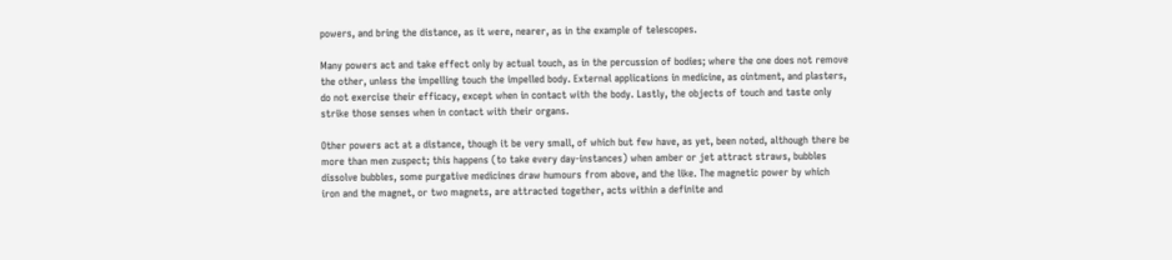powers, and bring the distance, as it were, nearer, as in the example of telescopes.

Many powers act and take effect only by actual touch, as in the percussion of bodies; where the one does not remove the other, unless the impelling touch the impelled body. External applications in medicine, as ointment, and plasters, do not exercise their efficacy, except when in contact with the body. Lastly, the objects of touch and taste only strike those senses when in contact with their organs.

Other powers act at a distance, though it be very small, of which but few have, as yet, been noted, although there be more than men zuspect; this happens (to take every day-instances) when amber or jet attract straws, bubbles dissolve bubbles, some purgative medicines draw humours from above, and the like. The magnetic power by which iron and the magnet, or two magnets, are attracted together, acts within a definite and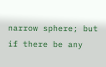narrow sphere; but if there be any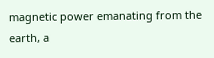magnetic power emanating from the earth, a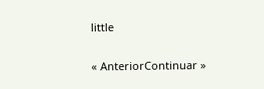little

« AnteriorContinuar »